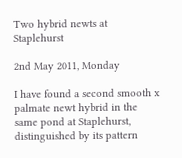Two hybrid newts at Staplehurst

2nd May 2011, Monday

I have found a second smooth x palmate newt hybrid in the same pond at Staplehurst, distinguished by its pattern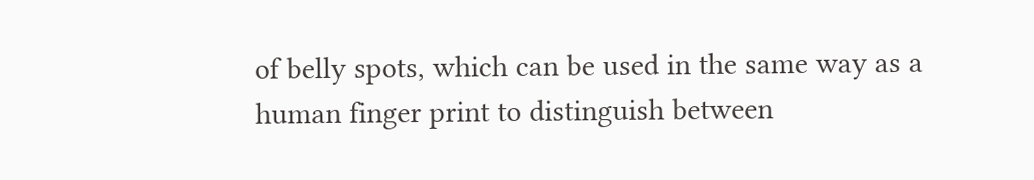of belly spots, which can be used in the same way as a human finger print to distinguish between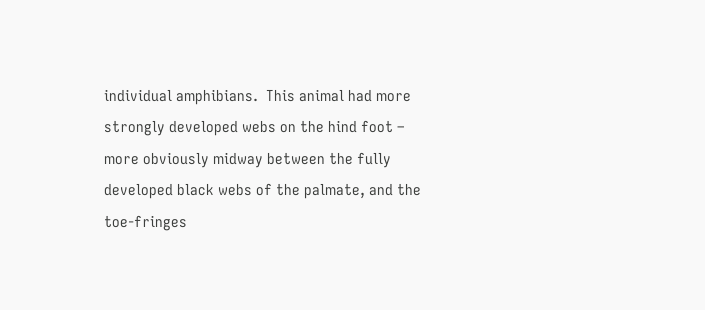individual amphibians.  This animal had more strongly developed webs on the hind foot – more obviously midway between the fully developed black webs of the palmate, and the toe-fringes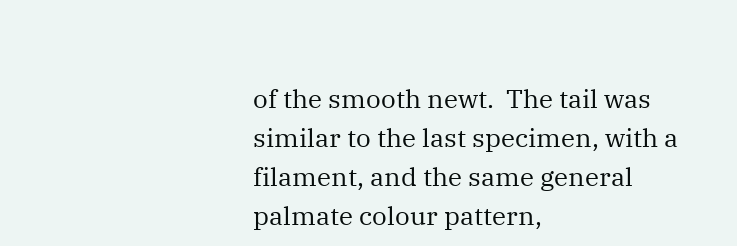of the smooth newt.  The tail was similar to the last specimen, with a filament, and the same general palmate colour pattern,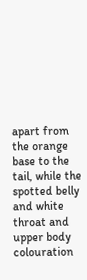apart from the orange base to the tail, while the spotted belly and white throat and upper body colouration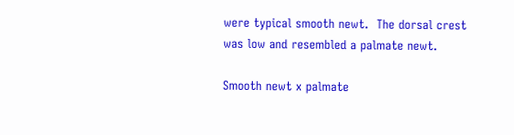were typical smooth newt.  The dorsal crest was low and resembled a palmate newt.

Smooth newt x palmate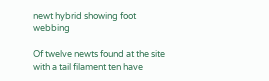newt hybrid showing foot webbing

Of twelve newts found at the site with a tail filament ten have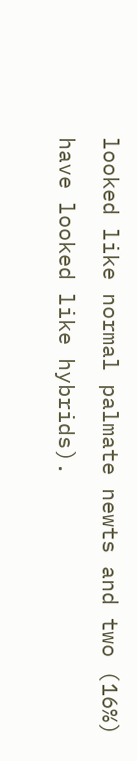looked like normal palmate newts and two (16%) have looked like hybrids).